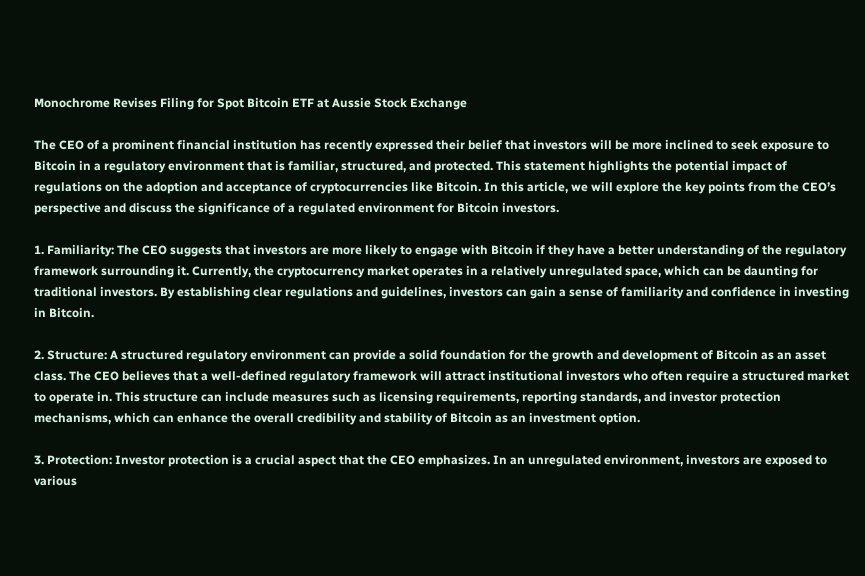Monochrome Revises Filing for Spot Bitcoin ETF at Aussie Stock Exchange

The CEO of a prominent financial institution has recently expressed their belief that investors will be more inclined to seek exposure to Bitcoin in a regulatory environment that is familiar, structured, and protected. This statement highlights the potential impact of regulations on the adoption and acceptance of cryptocurrencies like Bitcoin. In this article, we will explore the key points from the CEO’s perspective and discuss the significance of a regulated environment for Bitcoin investors.

1. Familiarity: The CEO suggests that investors are more likely to engage with Bitcoin if they have a better understanding of the regulatory framework surrounding it. Currently, the cryptocurrency market operates in a relatively unregulated space, which can be daunting for traditional investors. By establishing clear regulations and guidelines, investors can gain a sense of familiarity and confidence in investing in Bitcoin.

2. Structure: A structured regulatory environment can provide a solid foundation for the growth and development of Bitcoin as an asset class. The CEO believes that a well-defined regulatory framework will attract institutional investors who often require a structured market to operate in. This structure can include measures such as licensing requirements, reporting standards, and investor protection mechanisms, which can enhance the overall credibility and stability of Bitcoin as an investment option.

3. Protection: Investor protection is a crucial aspect that the CEO emphasizes. In an unregulated environment, investors are exposed to various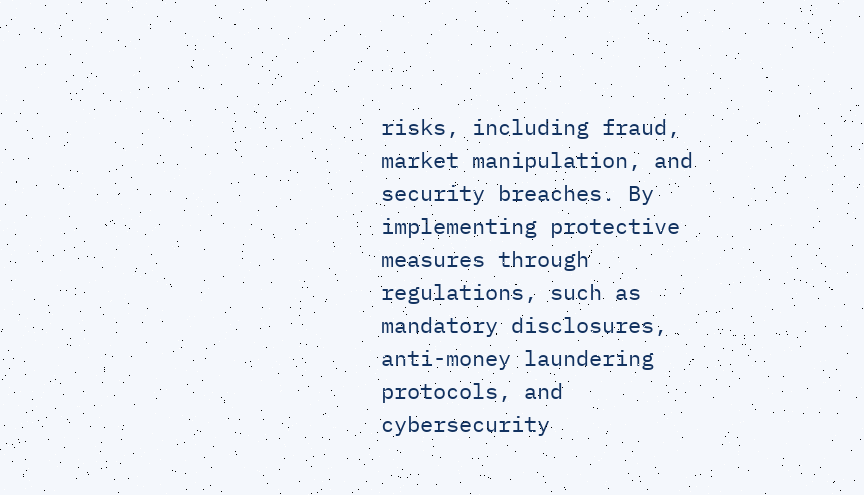risks, including fraud, market manipulation, and security breaches. By implementing protective measures through regulations, such as mandatory disclosures, anti-money laundering protocols, and cybersecurity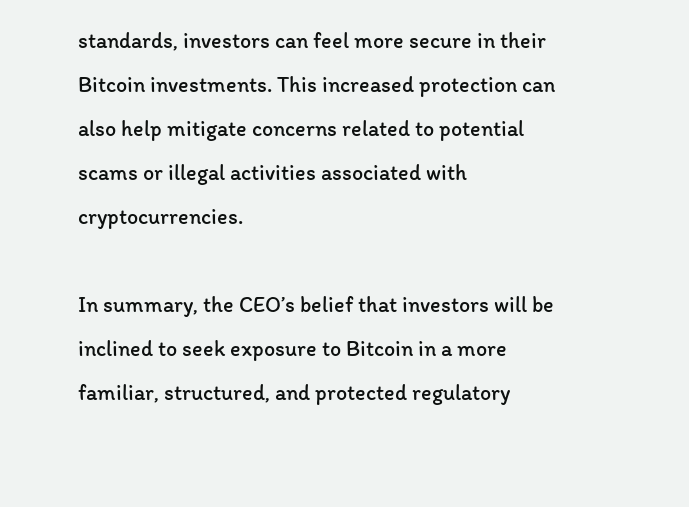standards, investors can feel more secure in their Bitcoin investments. This increased protection can also help mitigate concerns related to potential scams or illegal activities associated with cryptocurrencies.

In summary, the CEO’s belief that investors will be inclined to seek exposure to Bitcoin in a more familiar, structured, and protected regulatory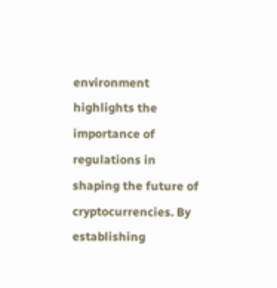environment highlights the importance of regulations in shaping the future of cryptocurrencies. By establishing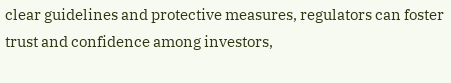clear guidelines and protective measures, regulators can foster trust and confidence among investors,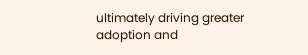ultimately driving greater adoption and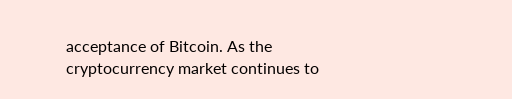acceptance of Bitcoin. As the cryptocurrency market continues to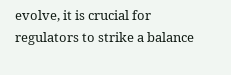evolve, it is crucial for regulators to strike a balance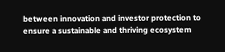between innovation and investor protection to ensure a sustainable and thriving ecosystem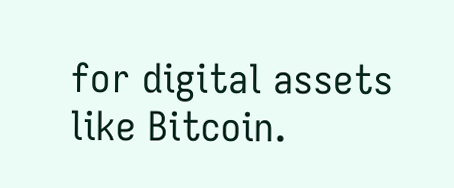for digital assets like Bitcoin.